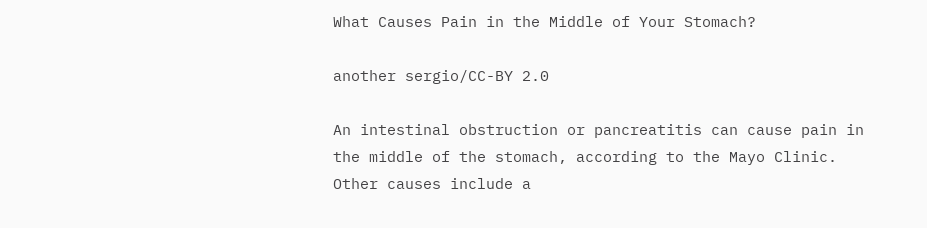What Causes Pain in the Middle of Your Stomach?

another sergio/CC-BY 2.0

An intestinal obstruction or pancreatitis can cause pain in the middle of the stomach, according to the Mayo Clinic. Other causes include a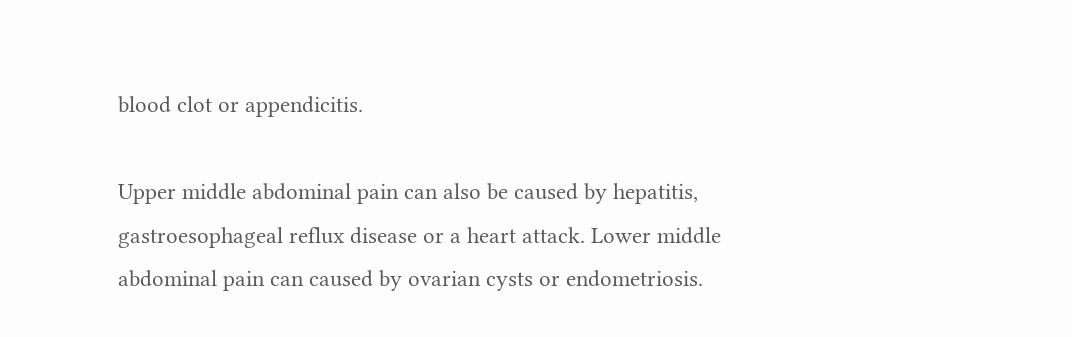blood clot or appendicitis.

Upper middle abdominal pain can also be caused by hepatitis, gastroesophageal reflux disease or a heart attack. Lower middle abdominal pain can caused by ovarian cysts or endometriosis.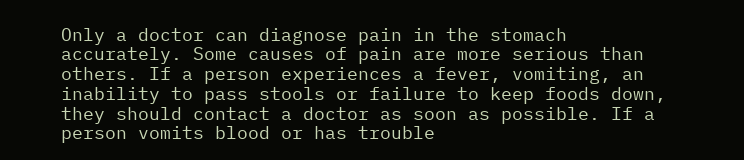Only a doctor can diagnose pain in the stomach accurately. Some causes of pain are more serious than others. If a person experiences a fever, vomiting, an inability to pass stools or failure to keep foods down, they should contact a doctor as soon as possible. If a person vomits blood or has trouble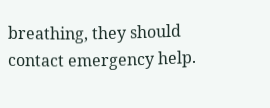breathing, they should contact emergency help.